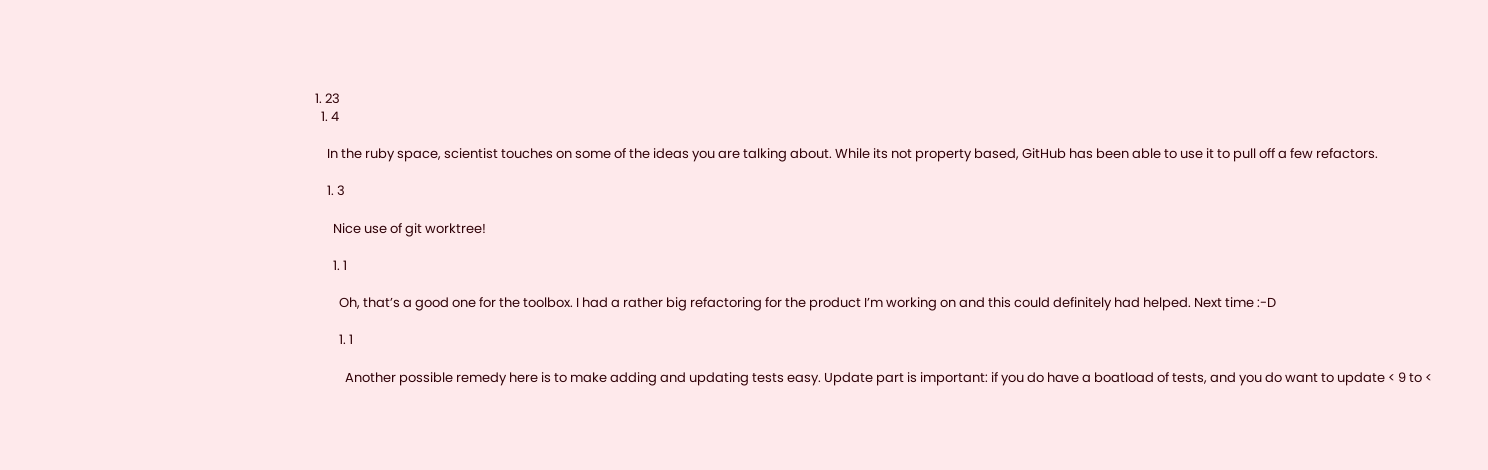1. 23
  1. 4

    In the ruby space, scientist touches on some of the ideas you are talking about. While its not property based, GitHub has been able to use it to pull off a few refactors.

    1. 3

      Nice use of git worktree!

      1. 1

        Oh, that’s a good one for the toolbox. I had a rather big refactoring for the product I’m working on and this could definitely had helped. Next time :-D

        1. 1

          Another possible remedy here is to make adding and updating tests easy. Update part is important: if you do have a boatload of tests, and you do want to update < 9 to <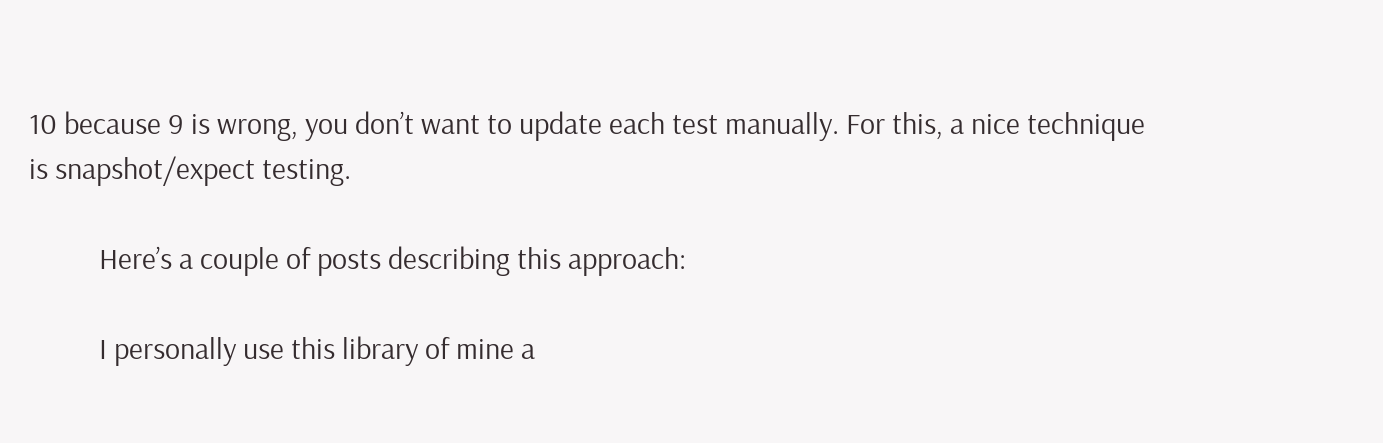10 because 9 is wrong, you don’t want to update each test manually. For this, a nice technique is snapshot/expect testing.

          Here’s a couple of posts describing this approach:

          I personally use this library of mine a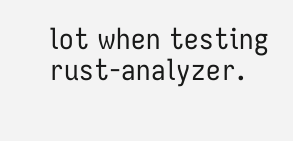lot when testing rust-analyzer.